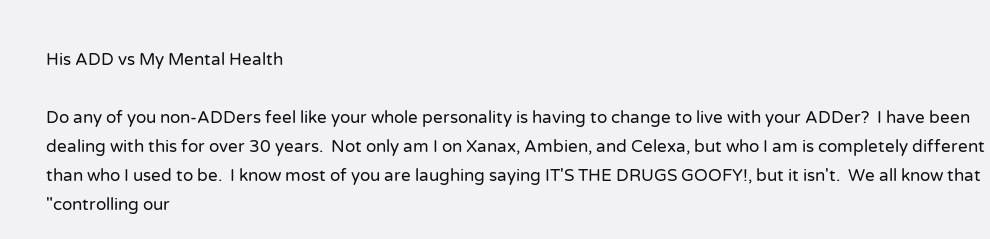His ADD vs My Mental Health

Do any of you non-ADDers feel like your whole personality is having to change to live with your ADDer?  I have been dealing with this for over 30 years.  Not only am I on Xanax, Ambien, and Celexa, but who I am is completely different than who I used to be.  I know most of you are laughing saying IT'S THE DRUGS GOOFY!, but it isn't.  We all know that "controlling our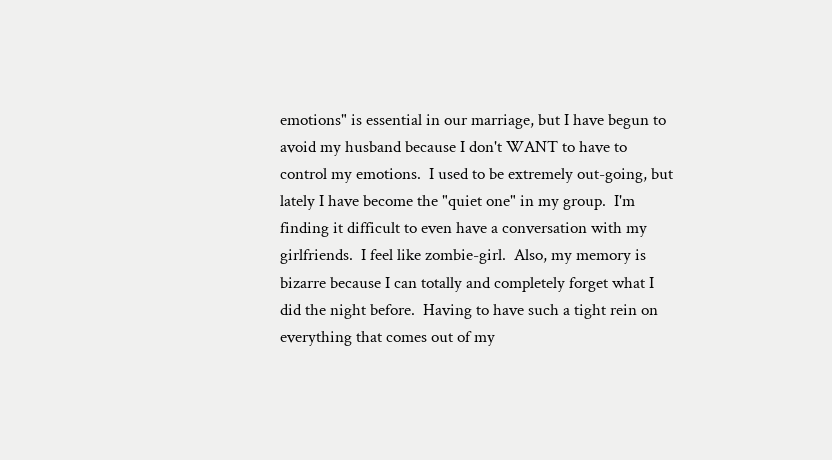emotions" is essential in our marriage, but I have begun to avoid my husband because I don't WANT to have to control my emotions.  I used to be extremely out-going, but lately I have become the "quiet one" in my group.  I'm finding it difficult to even have a conversation with my girlfriends.  I feel like zombie-girl.  Also, my memory is bizarre because I can totally and completely forget what I did the night before.  Having to have such a tight rein on everything that comes out of my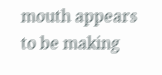mouth appears to be making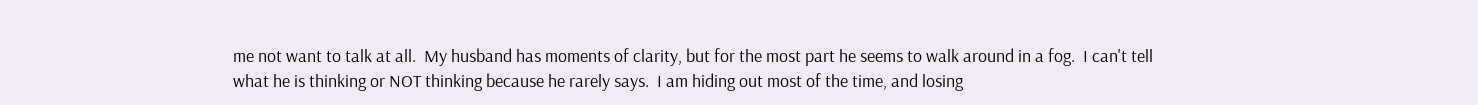me not want to talk at all.  My husband has moments of clarity, but for the most part he seems to walk around in a fog.  I can't tell what he is thinking or NOT thinking because he rarely says.  I am hiding out most of the time, and losing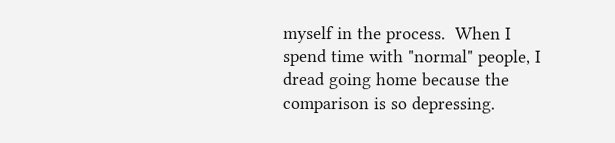myself in the process.  When I spend time with "normal" people, I dread going home because the comparison is so depressing.